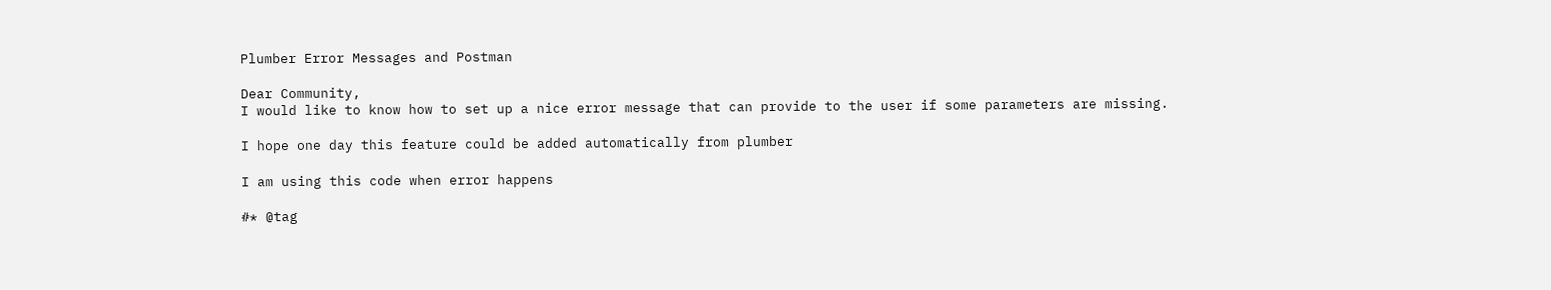Plumber Error Messages and Postman

Dear Community,
I would like to know how to set up a nice error message that can provide to the user if some parameters are missing.

I hope one day this feature could be added automatically from plumber

I am using this code when error happens

#* @tag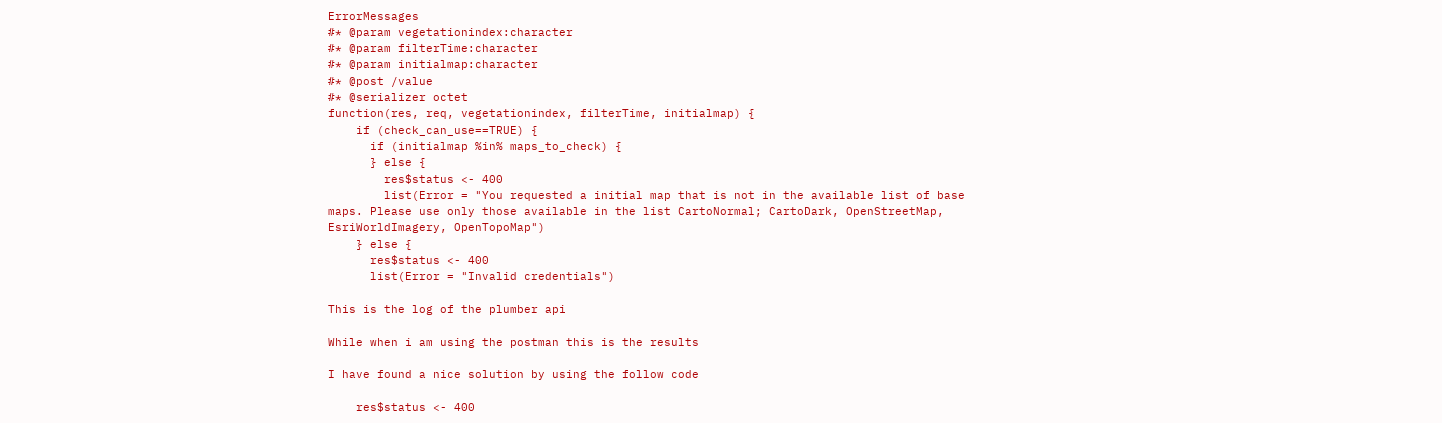ErrorMessages
#* @param vegetationindex:character
#* @param filterTime:character
#* @param initialmap:character
#* @post /value
#* @serializer octet
function(res, req, vegetationindex, filterTime, initialmap) {
    if (check_can_use==TRUE) {
      if (initialmap %in% maps_to_check) {
      } else {
        res$status <- 400
        list(Error = "You requested a initial map that is not in the available list of base maps. Please use only those available in the list CartoNormal; CartoDark, OpenStreetMap, EsriWorldImagery, OpenTopoMap")
    } else {
      res$status <- 400
      list(Error = "Invalid credentials")

This is the log of the plumber api

While when i am using the postman this is the results

I have found a nice solution by using the follow code

    res$status <- 400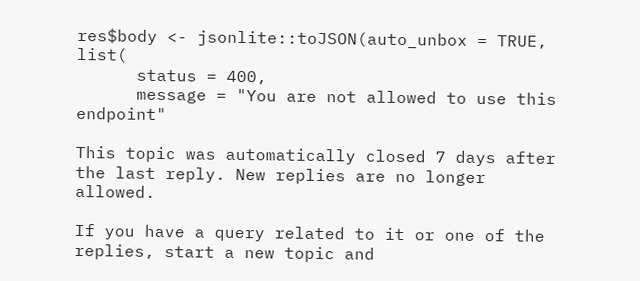res$body <- jsonlite::toJSON(auto_unbox = TRUE, list(
      status = 400,
      message = "You are not allowed to use this endpoint"

This topic was automatically closed 7 days after the last reply. New replies are no longer allowed.

If you have a query related to it or one of the replies, start a new topic and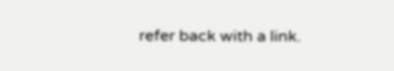refer back with a link.